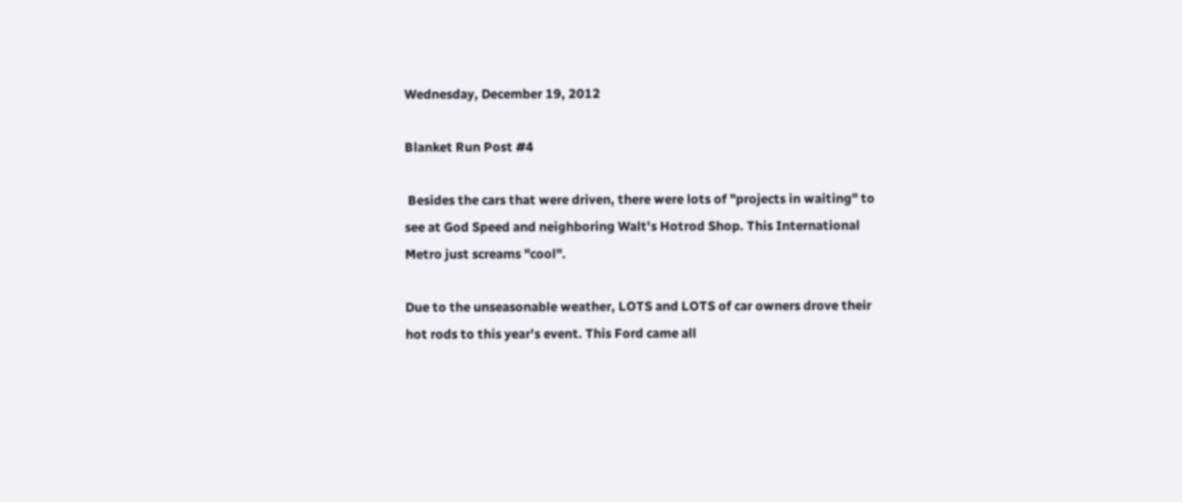Wednesday, December 19, 2012

Blanket Run Post #4

 Besides the cars that were driven, there were lots of "projects in waiting" to see at God Speed and neighboring Walt's Hotrod Shop. This International Metro just screams "cool".

Due to the unseasonable weather, LOTS and LOTS of car owners drove their hot rods to this year's event. This Ford came all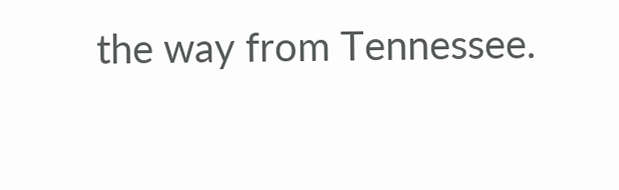the way from Tennessee.